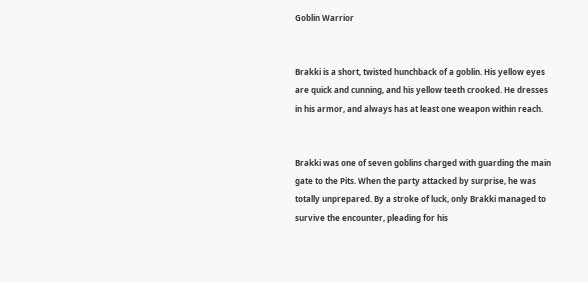Goblin Warrior


Brakki is a short, twisted hunchback of a goblin. His yellow eyes are quick and cunning, and his yellow teeth crooked. He dresses in his armor, and always has at least one weapon within reach.


Brakki was one of seven goblins charged with guarding the main gate to the Pits. When the party attacked by surprise, he was totally unprepared. By a stroke of luck, only Brakki managed to survive the encounter, pleading for his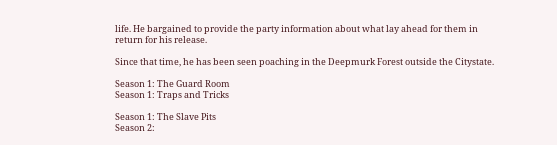life. He bargained to provide the party information about what lay ahead for them in return for his release.

Since that time, he has been seen poaching in the Deepmurk Forest outside the Citystate.

Season 1: The Guard Room
Season 1: Traps and Tricks

Season 1: The Slave Pits
Season 2: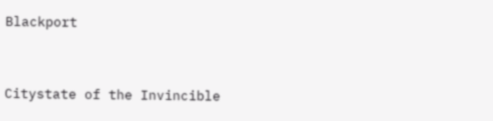Blackport


Citystate of the Invincible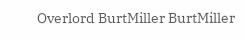Overlord BurtMiller BurtMiller